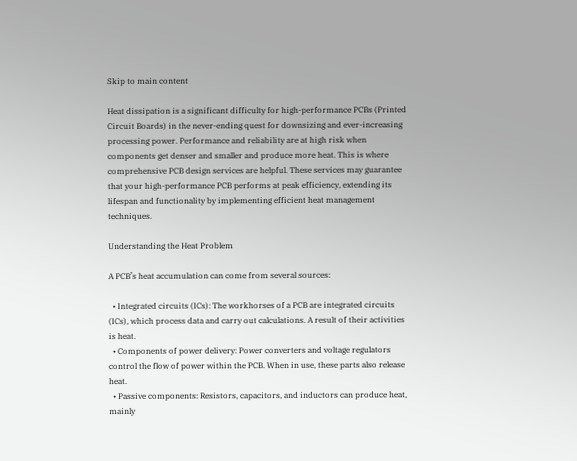Skip to main content

Heat dissipation is a significant difficulty for high-performance PCBs (Printed Circuit Boards) in the never-ending quest for downsizing and ever-increasing processing power. Performance and reliability are at high risk when components get denser and smaller and produce more heat. This is where comprehensive PCB design services are helpful. These services may guarantee that your high-performance PCB performs at peak efficiency, extending its lifespan and functionality by implementing efficient heat management techniques.

Understanding the Heat Problem

A PCB’s heat accumulation can come from several sources:

  • Integrated circuits (ICs): The workhorses of a PCB are integrated circuits (ICs), which process data and carry out calculations. A result of their activities is heat.
  • Components of power delivery: Power converters and voltage regulators control the flow of power within the PCB. When in use, these parts also release heat.
  • Passive components: Resistors, capacitors, and inductors can produce heat, mainly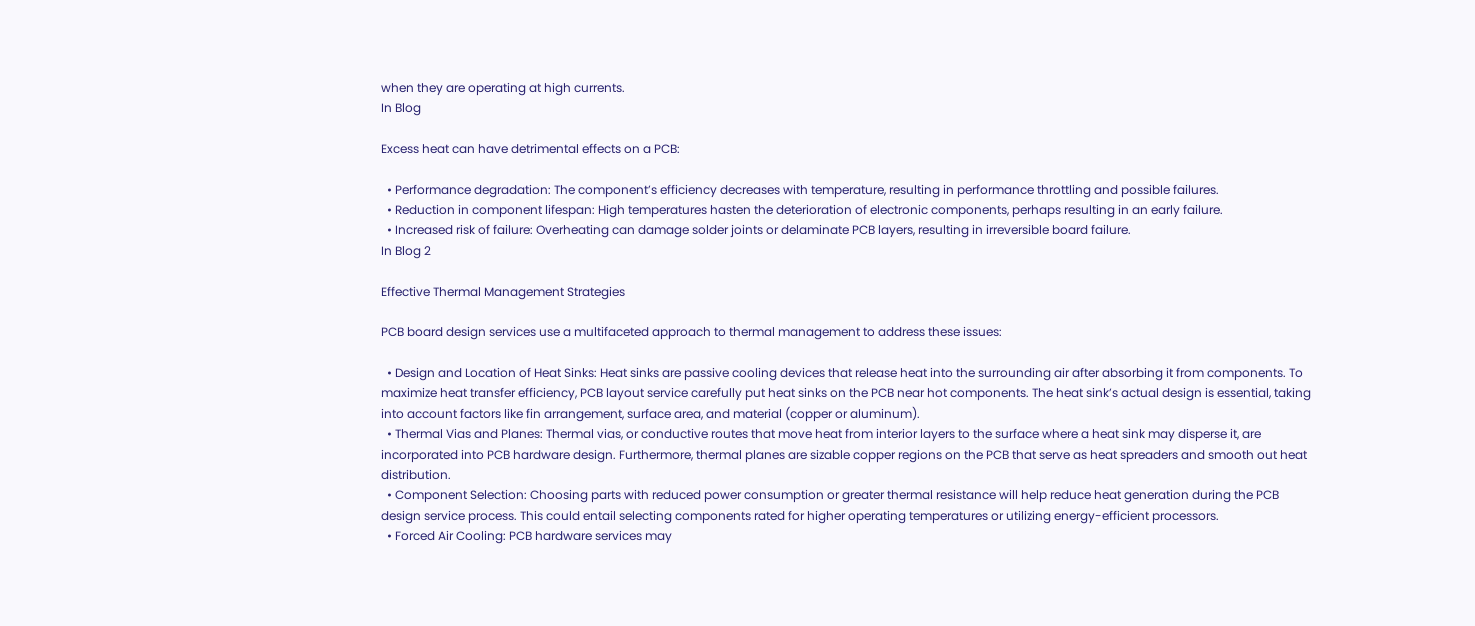when they are operating at high currents.
In Blog

Excess heat can have detrimental effects on a PCB:

  • Performance degradation: The component’s efficiency decreases with temperature, resulting in performance throttling and possible failures.
  • Reduction in component lifespan: High temperatures hasten the deterioration of electronic components, perhaps resulting in an early failure.
  • Increased risk of failure: Overheating can damage solder joints or delaminate PCB layers, resulting in irreversible board failure.
In Blog 2

Effective Thermal Management Strategies

PCB board design services use a multifaceted approach to thermal management to address these issues:

  • Design and Location of Heat Sinks: Heat sinks are passive cooling devices that release heat into the surrounding air after absorbing it from components. To maximize heat transfer efficiency, PCB layout service carefully put heat sinks on the PCB near hot components. The heat sink’s actual design is essential, taking into account factors like fin arrangement, surface area, and material (copper or aluminum).
  • Thermal Vias and Planes: Thermal vias, or conductive routes that move heat from interior layers to the surface where a heat sink may disperse it, are incorporated into PCB hardware design. Furthermore, thermal planes are sizable copper regions on the PCB that serve as heat spreaders and smooth out heat distribution.
  • Component Selection: Choosing parts with reduced power consumption or greater thermal resistance will help reduce heat generation during the PCB design service process. This could entail selecting components rated for higher operating temperatures or utilizing energy-efficient processors.
  • Forced Air Cooling: PCB hardware services may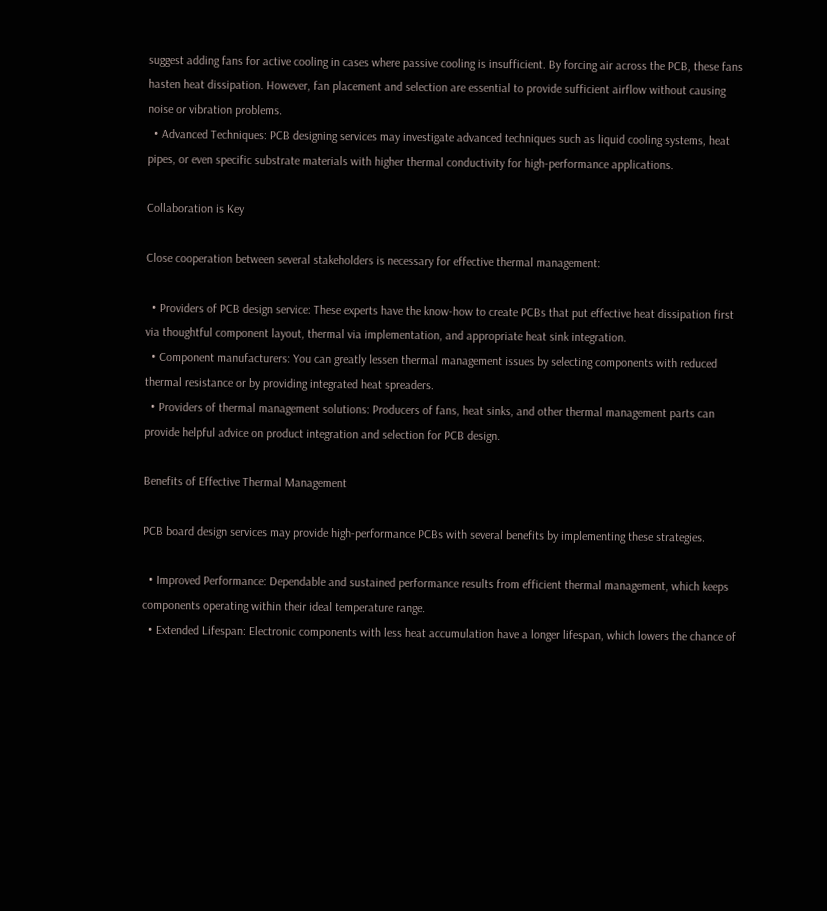suggest adding fans for active cooling in cases where passive cooling is insufficient. By forcing air across the PCB, these fans hasten heat dissipation. However, fan placement and selection are essential to provide sufficient airflow without causing noise or vibration problems.
  • Advanced Techniques: PCB designing services may investigate advanced techniques such as liquid cooling systems, heat pipes, or even specific substrate materials with higher thermal conductivity for high-performance applications.

Collaboration is Key

Close cooperation between several stakeholders is necessary for effective thermal management:

  • Providers of PCB design service: These experts have the know-how to create PCBs that put effective heat dissipation first via thoughtful component layout, thermal via implementation, and appropriate heat sink integration.
  • Component manufacturers: You can greatly lessen thermal management issues by selecting components with reduced thermal resistance or by providing integrated heat spreaders.
  • Providers of thermal management solutions: Producers of fans, heat sinks, and other thermal management parts can provide helpful advice on product integration and selection for PCB design.

Benefits of Effective Thermal Management

PCB board design services may provide high-performance PCBs with several benefits by implementing these strategies.

  • Improved Performance: Dependable and sustained performance results from efficient thermal management, which keeps components operating within their ideal temperature range.
  • Extended Lifespan: Electronic components with less heat accumulation have a longer lifespan, which lowers the chance of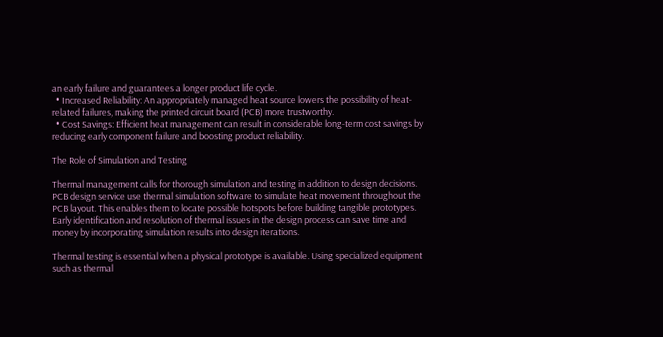an early failure and guarantees a longer product life cycle.
  • Increased Reliability: An appropriately managed heat source lowers the possibility of heat-related failures, making the printed circuit board (PCB) more trustworthy.
  • Cost Savings: Efficient heat management can result in considerable long-term cost savings by reducing early component failure and boosting product reliability.

The Role of Simulation and Testing

Thermal management calls for thorough simulation and testing in addition to design decisions. PCB design service use thermal simulation software to simulate heat movement throughout the PCB layout. This enables them to locate possible hotspots before building tangible prototypes. Early identification and resolution of thermal issues in the design process can save time and money by incorporating simulation results into design iterations.

Thermal testing is essential when a physical prototype is available. Using specialized equipment such as thermal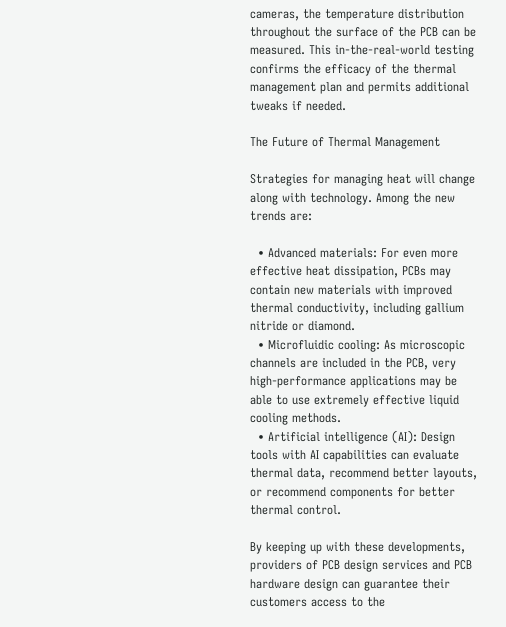cameras, the temperature distribution throughout the surface of the PCB can be measured. This in-the-real-world testing confirms the efficacy of the thermal management plan and permits additional tweaks if needed.

The Future of Thermal Management

Strategies for managing heat will change along with technology. Among the new trends are:

  • Advanced materials: For even more effective heat dissipation, PCBs may contain new materials with improved thermal conductivity, including gallium nitride or diamond.
  • Microfluidic cooling: As microscopic channels are included in the PCB, very high-performance applications may be able to use extremely effective liquid cooling methods.
  • Artificial intelligence (AI): Design tools with AI capabilities can evaluate thermal data, recommend better layouts, or recommend components for better thermal control.

By keeping up with these developments, providers of PCB design services and PCB hardware design can guarantee their customers access to the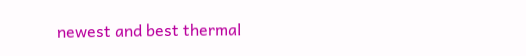newest and best thermal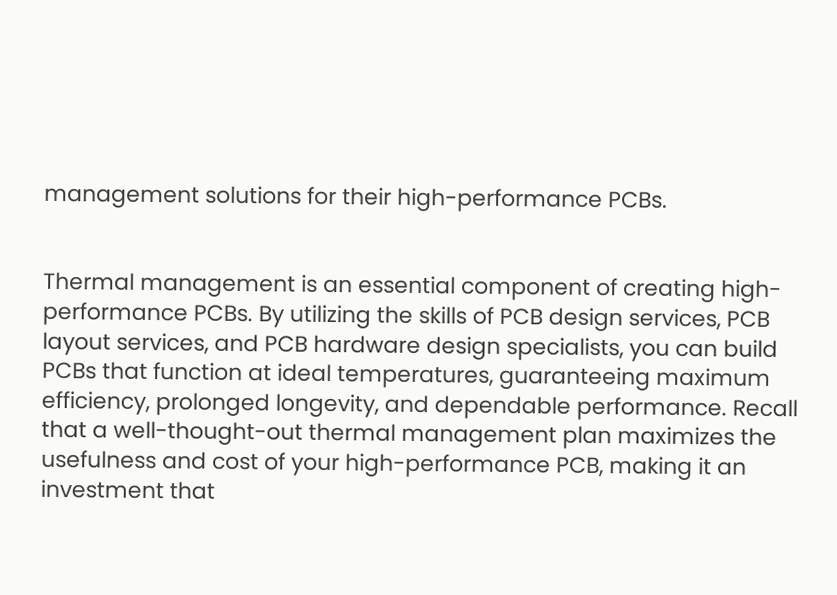management solutions for their high-performance PCBs.


Thermal management is an essential component of creating high-performance PCBs. By utilizing the skills of PCB design services, PCB layout services, and PCB hardware design specialists, you can build PCBs that function at ideal temperatures, guaranteeing maximum efficiency, prolonged longevity, and dependable performance. Recall that a well-thought-out thermal management plan maximizes the usefulness and cost of your high-performance PCB, making it an investment that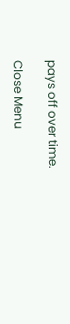pays off over time.

Close Menu